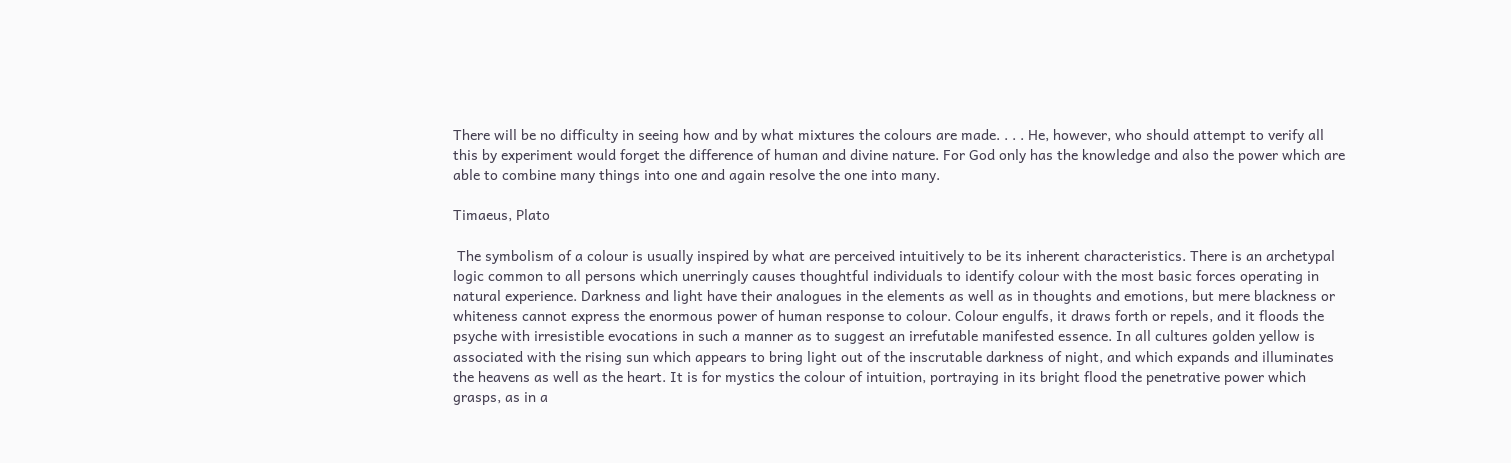There will be no difficulty in seeing how and by what mixtures the colours are made. . . . He, however, who should attempt to verify all this by experiment would forget the difference of human and divine nature. For God only has the knowledge and also the power which are able to combine many things into one and again resolve the one into many.

Timaeus, Plato

 The symbolism of a colour is usually inspired by what are perceived intuitively to be its inherent characteristics. There is an archetypal logic common to all persons which unerringly causes thoughtful individuals to identify colour with the most basic forces operating in natural experience. Darkness and light have their analogues in the elements as well as in thoughts and emotions, but mere blackness or whiteness cannot express the enormous power of human response to colour. Colour engulfs, it draws forth or repels, and it floods the psyche with irresistible evocations in such a manner as to suggest an irrefutable manifested essence. In all cultures golden yellow is associated with the rising sun which appears to bring light out of the inscrutable darkness of night, and which expands and illuminates the heavens as well as the heart. It is for mystics the colour of intuition, portraying in its bright flood the penetrative power which grasps, as in a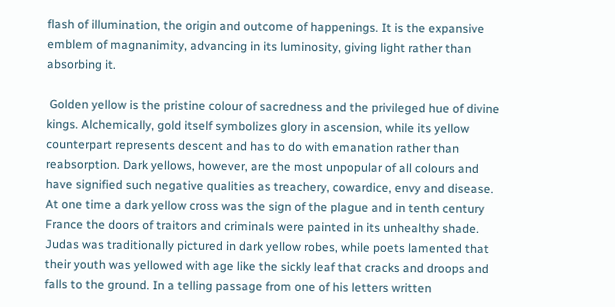flash of illumination, the origin and outcome of happenings. It is the expansive emblem of magnanimity, advancing in its luminosity, giving light rather than absorbing it.

 Golden yellow is the pristine colour of sacredness and the privileged hue of divine kings. Alchemically, gold itself symbolizes glory in ascension, while its yellow counterpart represents descent and has to do with emanation rather than reabsorption. Dark yellows, however, are the most unpopular of all colours and have signified such negative qualities as treachery, cowardice, envy and disease. At one time a dark yellow cross was the sign of the plague and in tenth century France the doors of traitors and criminals were painted in its unhealthy shade. Judas was traditionally pictured in dark yellow robes, while poets lamented that their youth was yellowed with age like the sickly leaf that cracks and droops and falls to the ground. In a telling passage from one of his letters written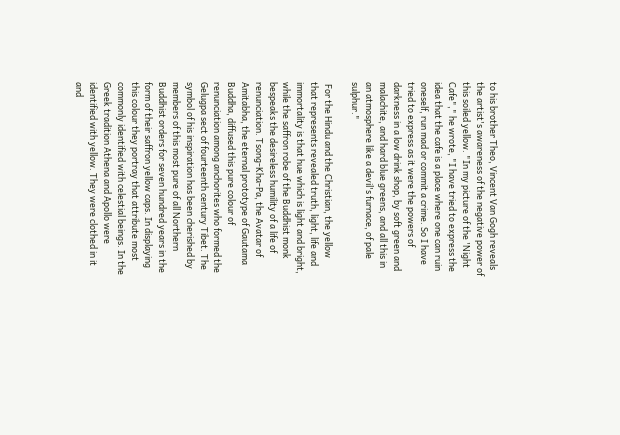to his brother Theo, Vincent Van Gogh reveals the artist's awareness of the negative power of this soiled yellow. "In my picture of the 'Night Cafe"," he wrote, "I have tried to express the idea that the cafe is a place where one can ruin oneself, run mad or commit a crime. So I have tried to express as it were the powers of darkness in a low drink shop, by soft green and malachite, and hard blue greens, and all this in an atmosphere like a devil's furnace, of pale sulphur."

 For the Hindu and the Christian, the yellow that represents revealed truth, light, life and immortality is that hue which is light and bright, while the saffron robe of the Buddhist monk bespeaks the desireless humility of a life of renunciation. Tsong-Kha-Pa, the Avatar of Amitabha, the eternal prototype of Gautama Buddha, diffused this pure colour of renunciation among anchorites who formed the Gelugpa sect of fourteenth century Tibet. The symbol of his inspiration has been cherished by members of this most pure of all Northern Buddhist orders for seven hundred years in the form of their saffron yellow caps. In displaying this colour they portray that attribute most commonly identified with celestial beings. In the Greek tradition Athena and Apollo were identified with yellow. They were clothed in it and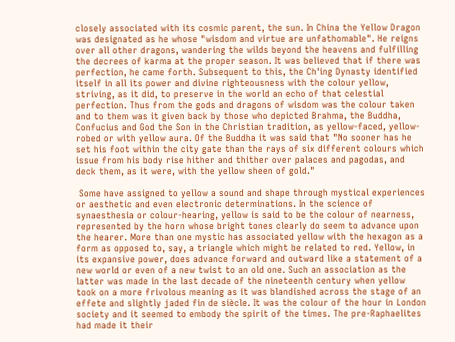closely associated with its cosmic parent, the sun. In China the Yellow Dragon was designated as he whose "wisdom and virtue are unfathomable". He reigns over all other dragons, wandering the wilds beyond the heavens and fulfilling the decrees of karma at the proper season. It was believed that if there was perfection, he came forth. Subsequent to this, the Ch'ing Dynasty identified itself in all its power and divine righteousness with the colour yellow, striving, as it did, to preserve in the world an echo of that celestial perfection. Thus from the gods and dragons of wisdom was the colour taken and to them was it given back by those who depicted Brahma, the Buddha, Confucius and God the Son in the Christian tradition, as yellow-faced, yellow-robed or with yellow aura. Of the Buddha it was said that "No sooner has he set his foot within the city gate than the rays of six different colours which issue from his body rise hither and thither over palaces and pagodas, and deck them, as it were, with the yellow sheen of gold."

 Some have assigned to yellow a sound and shape through mystical experiences or aesthetic and even electronic determinations. In the science of synaesthesia or colour-hearing, yellow is said to be the colour of nearness, represented by the horn whose bright tones clearly do seem to advance upon the hearer. More than one mystic has associated yellow with the hexagon as a form as opposed to, say, a triangle which might be related to red. Yellow, in its expansive power, does advance forward and outward like a statement of a new world or even of a new twist to an old one. Such an association as the latter was made in the last decade of the nineteenth century when yellow took on a more frivolous meaning as it was blandished across the stage of an effete and slightly jaded fin de siècle. It was the colour of the hour in London society and it seemed to embody the spirit of the times. The pre-Raphaelites had made it their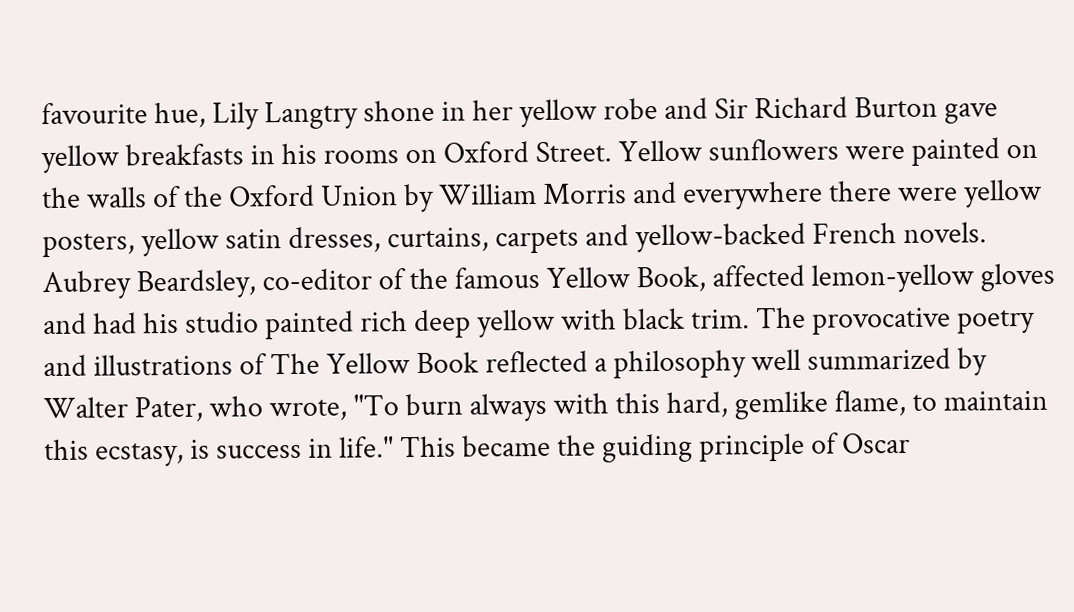favourite hue, Lily Langtry shone in her yellow robe and Sir Richard Burton gave yellow breakfasts in his rooms on Oxford Street. Yellow sunflowers were painted on the walls of the Oxford Union by William Morris and everywhere there were yellow posters, yellow satin dresses, curtains, carpets and yellow-backed French novels. Aubrey Beardsley, co-editor of the famous Yellow Book, affected lemon-yellow gloves and had his studio painted rich deep yellow with black trim. The provocative poetry and illustrations of The Yellow Book reflected a philosophy well summarized by Walter Pater, who wrote, "To burn always with this hard, gemlike flame, to maintain this ecstasy, is success in life." This became the guiding principle of Oscar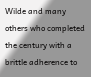Wilde and many others who completed the century with a brittle adherence to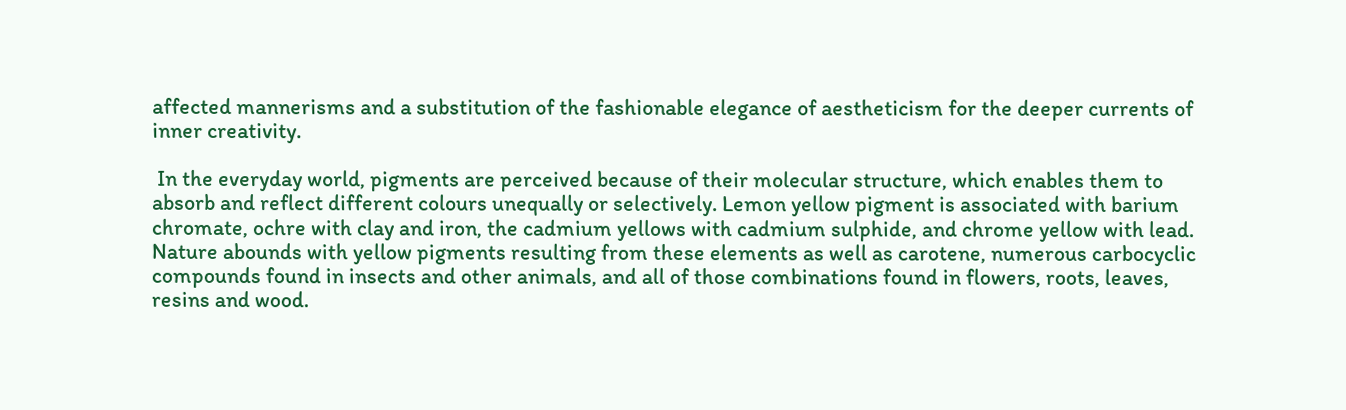affected mannerisms and a substitution of the fashionable elegance of aestheticism for the deeper currents of inner creativity.

 In the everyday world, pigments are perceived because of their molecular structure, which enables them to absorb and reflect different colours unequally or selectively. Lemon yellow pigment is associated with barium chromate, ochre with clay and iron, the cadmium yellows with cadmium sulphide, and chrome yellow with lead. Nature abounds with yellow pigments resulting from these elements as well as carotene, numerous carbocyclic compounds found in insects and other animals, and all of those combinations found in flowers, roots, leaves, resins and wood.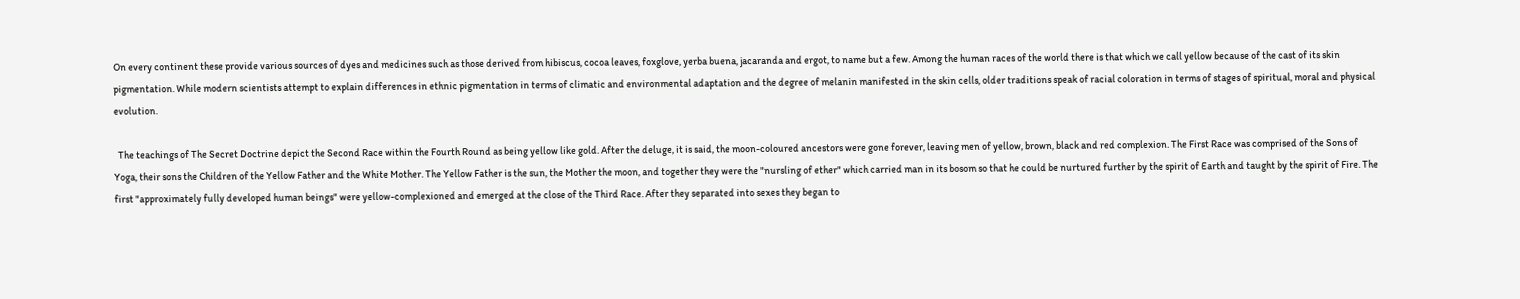On every continent these provide various sources of dyes and medicines such as those derived from hibiscus, cocoa leaves, foxglove, yerba buena, jacaranda and ergot, to name but a few. Among the human races of the world there is that which we call yellow because of the cast of its skin pigmentation. While modern scientists attempt to explain differences in ethnic pigmentation in terms of climatic and environmental adaptation and the degree of melanin manifested in the skin cells, older traditions speak of racial coloration in terms of stages of spiritual, moral and physical evolution.

  The teachings of The Secret Doctrine depict the Second Race within the Fourth Round as being yellow like gold. After the deluge, it is said, the moon-coloured ancestors were gone forever, leaving men of yellow, brown, black and red complexion. The First Race was comprised of the Sons of Yoga, their sons the Children of the Yellow Father and the White Mother. The Yellow Father is the sun, the Mother the moon, and together they were the "nursling of ether" which carried man in its bosom so that he could be nurtured further by the spirit of Earth and taught by the spirit of Fire. The first "approximately fully developed human beings" were yellow-complexioned and emerged at the close of the Third Race. After they separated into sexes they began to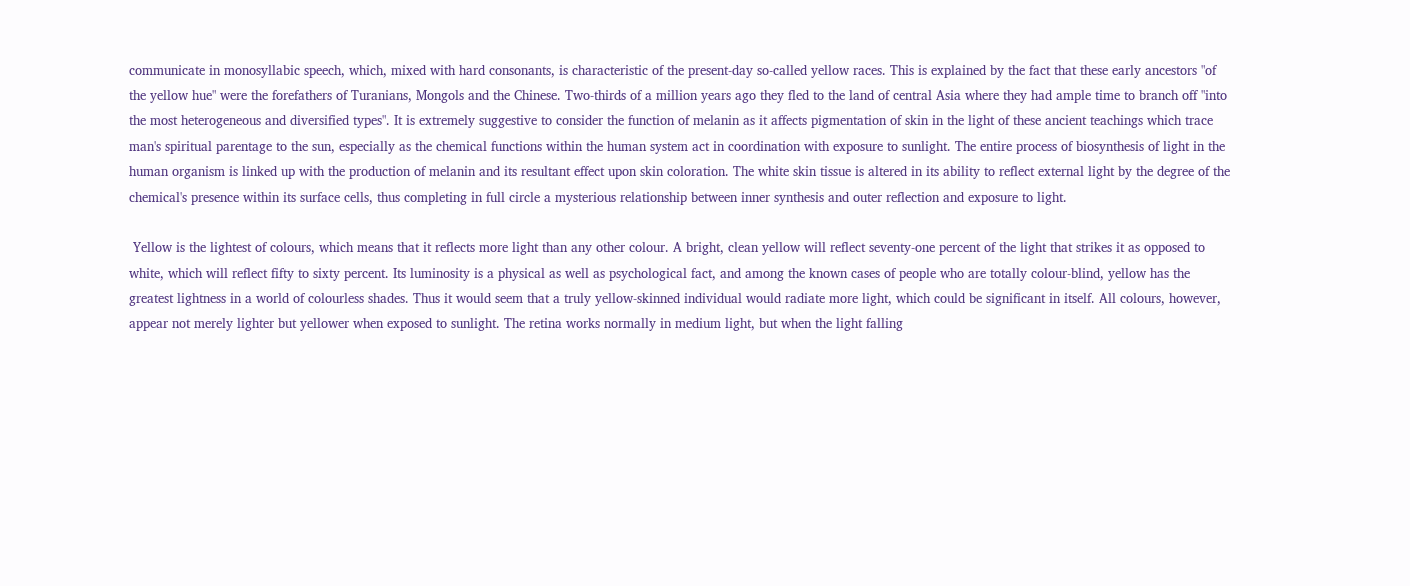communicate in monosyllabic speech, which, mixed with hard consonants, is characteristic of the present-day so-called yellow races. This is explained by the fact that these early ancestors "of the yellow hue" were the forefathers of Turanians, Mongols and the Chinese. Two-thirds of a million years ago they fled to the land of central Asia where they had ample time to branch off "into the most heterogeneous and diversified types". It is extremely suggestive to consider the function of melanin as it affects pigmentation of skin in the light of these ancient teachings which trace man's spiritual parentage to the sun, especially as the chemical functions within the human system act in coordination with exposure to sunlight. The entire process of biosynthesis of light in the human organism is linked up with the production of melanin and its resultant effect upon skin coloration. The white skin tissue is altered in its ability to reflect external light by the degree of the chemical's presence within its surface cells, thus completing in full circle a mysterious relationship between inner synthesis and outer reflection and exposure to light.

 Yellow is the lightest of colours, which means that it reflects more light than any other colour. A bright, clean yellow will reflect seventy-one percent of the light that strikes it as opposed to white, which will reflect fifty to sixty percent. Its luminosity is a physical as well as psychological fact, and among the known cases of people who are totally colour-blind, yellow has the greatest lightness in a world of colourless shades. Thus it would seem that a truly yellow-skinned individual would radiate more light, which could be significant in itself. All colours, however, appear not merely lighter but yellower when exposed to sunlight. The retina works normally in medium light, but when the light falling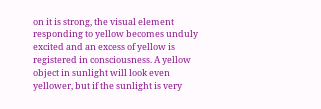on it is strong, the visual element responding to yellow becomes unduly excited and an excess of yellow is registered in consciousness. A yellow object in sunlight will look even yellower, but if the sunlight is very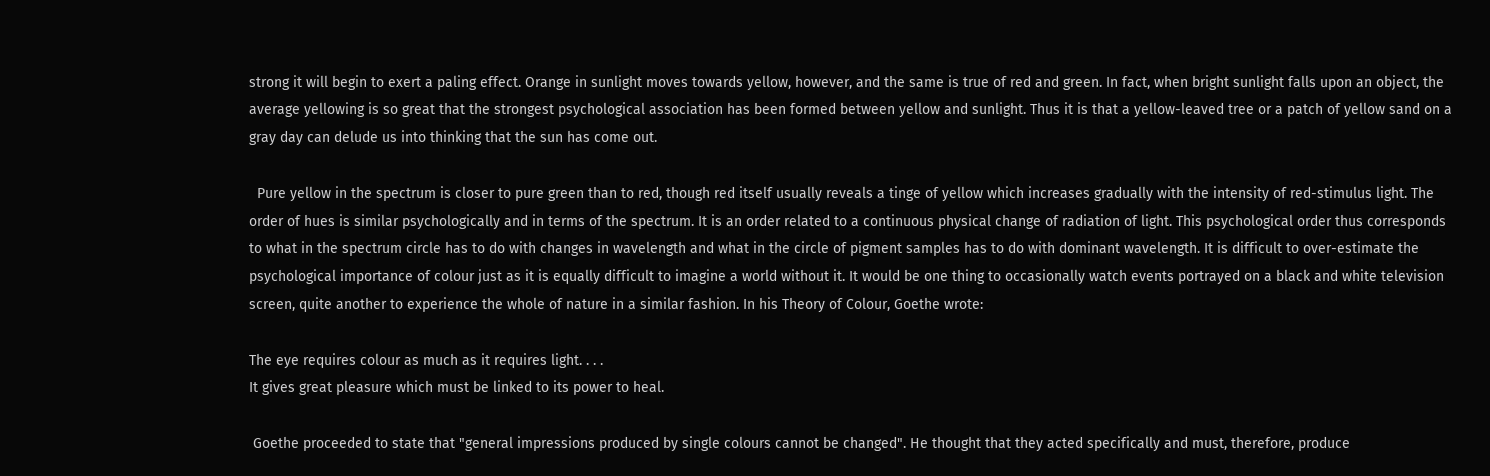strong it will begin to exert a paling effect. Orange in sunlight moves towards yellow, however, and the same is true of red and green. In fact, when bright sunlight falls upon an object, the average yellowing is so great that the strongest psychological association has been formed between yellow and sunlight. Thus it is that a yellow-leaved tree or a patch of yellow sand on a gray day can delude us into thinking that the sun has come out.

  Pure yellow in the spectrum is closer to pure green than to red, though red itself usually reveals a tinge of yellow which increases gradually with the intensity of red-stimulus light. The order of hues is similar psychologically and in terms of the spectrum. It is an order related to a continuous physical change of radiation of light. This psychological order thus corresponds to what in the spectrum circle has to do with changes in wavelength and what in the circle of pigment samples has to do with dominant wavelength. It is difficult to over-estimate the psychological importance of colour just as it is equally difficult to imagine a world without it. It would be one thing to occasionally watch events portrayed on a black and white television screen, quite another to experience the whole of nature in a similar fashion. In his Theory of Colour, Goethe wrote:

The eye requires colour as much as it requires light. . . .
It gives great pleasure which must be linked to its power to heal.

 Goethe proceeded to state that "general impressions produced by single colours cannot be changed". He thought that they acted specifically and must, therefore, produce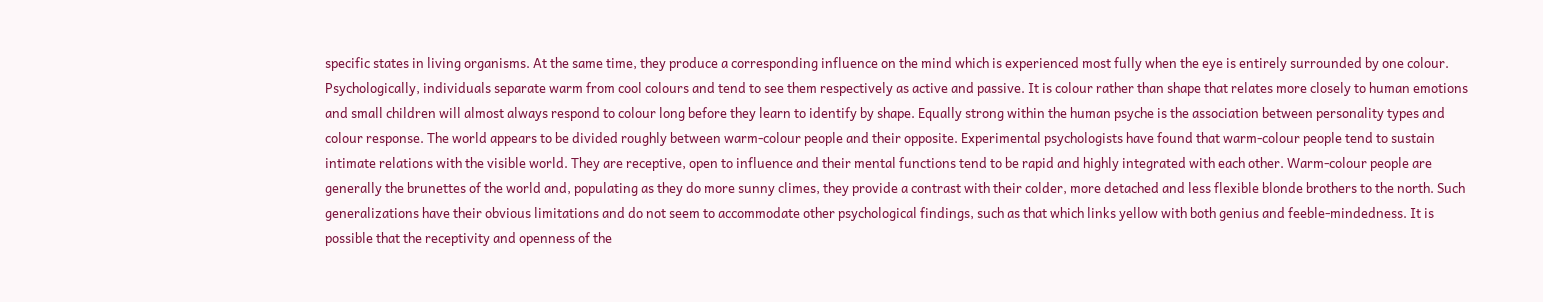specific states in living organisms. At the same time, they produce a corresponding influence on the mind which is experienced most fully when the eye is entirely surrounded by one colour. Psychologically, individuals separate warm from cool colours and tend to see them respectively as active and passive. It is colour rather than shape that relates more closely to human emotions and small children will almost always respond to colour long before they learn to identify by shape. Equally strong within the human psyche is the association between personality types and colour response. The world appears to be divided roughly between warm-colour people and their opposite. Experimental psychologists have found that warm-colour people tend to sustain intimate relations with the visible world. They are receptive, open to influence and their mental functions tend to be rapid and highly integrated with each other. Warm-colour people are generally the brunettes of the world and, populating as they do more sunny climes, they provide a contrast with their colder, more detached and less flexible blonde brothers to the north. Such generalizations have their obvious limitations and do not seem to accommodate other psychological findings, such as that which links yellow with both genius and feeble-mindedness. It is possible that the receptivity and openness of the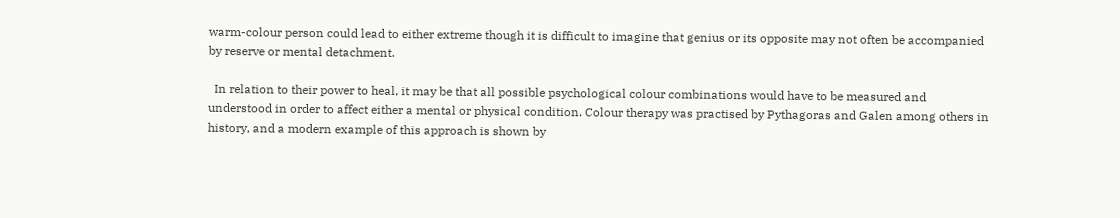warm-colour person could lead to either extreme though it is difficult to imagine that genius or its opposite may not often be accompanied by reserve or mental detachment.

  In relation to their power to heal, it may be that all possible psychological colour combinations would have to be measured and understood in order to affect either a mental or physical condition. Colour therapy was practised by Pythagoras and Galen among others in history, and a modern example of this approach is shown by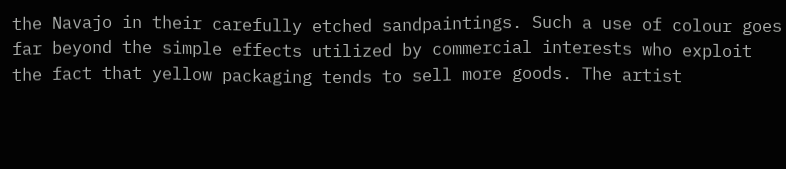the Navajo in their carefully etched sandpaintings. Such a use of colour goes far beyond the simple effects utilized by commercial interests who exploit the fact that yellow packaging tends to sell more goods. The artist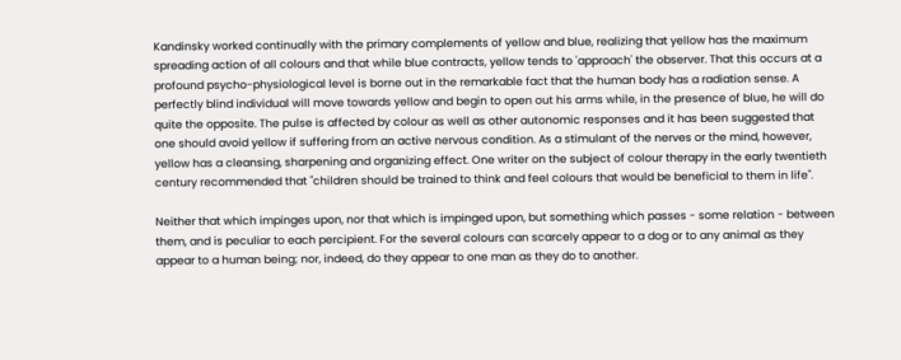Kandinsky worked continually with the primary complements of yellow and blue, realizing that yellow has the maximum spreading action of all colours and that while blue contracts, yellow tends to 'approach' the observer. That this occurs at a profound psycho-physiological level is borne out in the remarkable fact that the human body has a radiation sense. A perfectly blind individual will move towards yellow and begin to open out his arms while, in the presence of blue, he will do quite the opposite. The pulse is affected by colour as well as other autonomic responses and it has been suggested that one should avoid yellow if suffering from an active nervous condition. As a stimulant of the nerves or the mind, however, yellow has a cleansing, sharpening and organizing effect. One writer on the subject of colour therapy in the early twentieth century recommended that "children should be trained to think and feel colours that would be beneficial to them in life".

Neither that which impinges upon, nor that which is impinged upon, but something which passes - some relation - between them, and is peculiar to each percipient. For the several colours can scarcely appear to a dog or to any animal as they appear to a human being; nor, indeed, do they appear to one man as they do to another.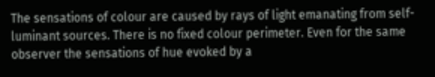The sensations of colour are caused by rays of light emanating from self-luminant sources. There is no fixed colour perimeter. Even for the same observer the sensations of hue evoked by a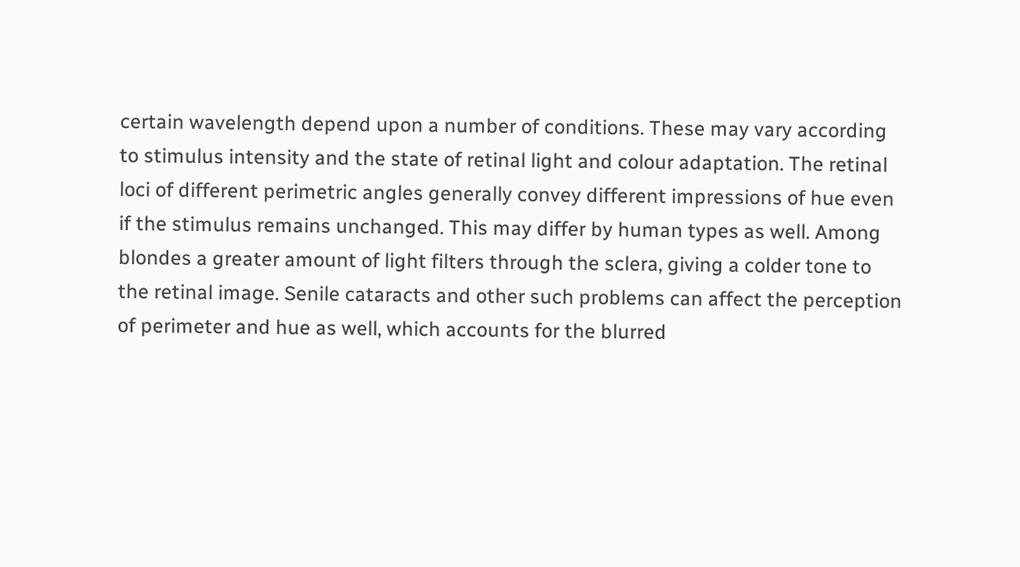certain wavelength depend upon a number of conditions. These may vary according to stimulus intensity and the state of retinal light and colour adaptation. The retinal loci of different perimetric angles generally convey different impressions of hue even if the stimulus remains unchanged. This may differ by human types as well. Among blondes a greater amount of light filters through the sclera, giving a colder tone to the retinal image. Senile cataracts and other such problems can affect the perception of perimeter and hue as well, which accounts for the blurred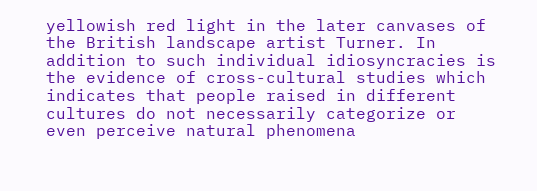yellowish red light in the later canvases of the British landscape artist Turner. In addition to such individual idiosyncracies is the evidence of cross-cultural studies which indicates that people raised in different cultures do not necessarily categorize or even perceive natural phenomena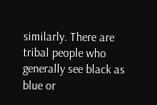similarly. There are tribal people who generally see black as blue or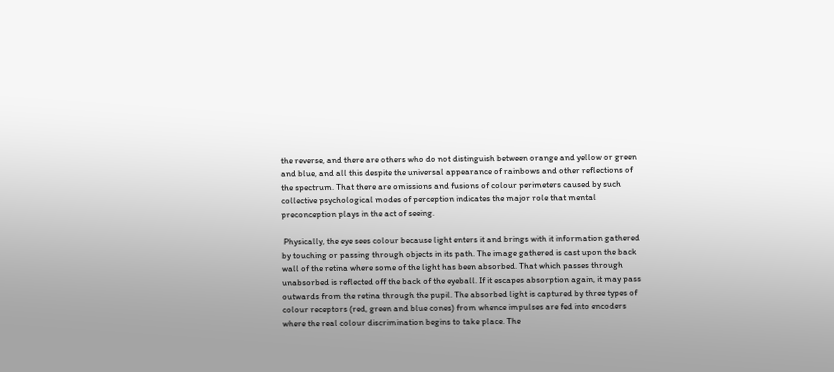the reverse, and there are others who do not distinguish between orange and yellow or green and blue, and all this despite the universal appearance of rainbows and other reflections of the spectrum. That there are omissions and fusions of colour perimeters caused by such collective psychological modes of perception indicates the major role that mental preconception plays in the act of seeing.

 Physically, the eye sees colour because light enters it and brings with it information gathered by touching or passing through objects in its path. The image gathered is cast upon the back wall of the retina where some of the light has been absorbed. That which passes through unabsorbed is reflected off the back of the eyeball. If it escapes absorption again, it may pass outwards from the retina through the pupil. The absorbed light is captured by three types of colour receptors (red, green and blue cones) from whence impulses are fed into encoders where the real colour discrimination begins to take place. The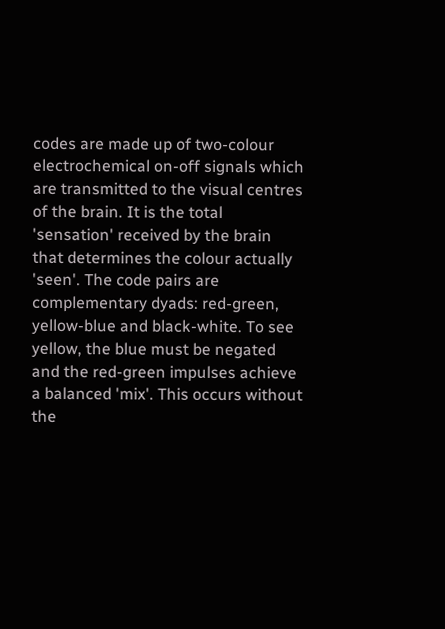codes are made up of two-colour electrochemical on-off signals which are transmitted to the visual centres of the brain. It is the total 'sensation' received by the brain that determines the colour actually 'seen'. The code pairs are complementary dyads: red-green, yellow-blue and black-white. To see yellow, the blue must be negated and the red-green impulses achieve a balanced 'mix'. This occurs without the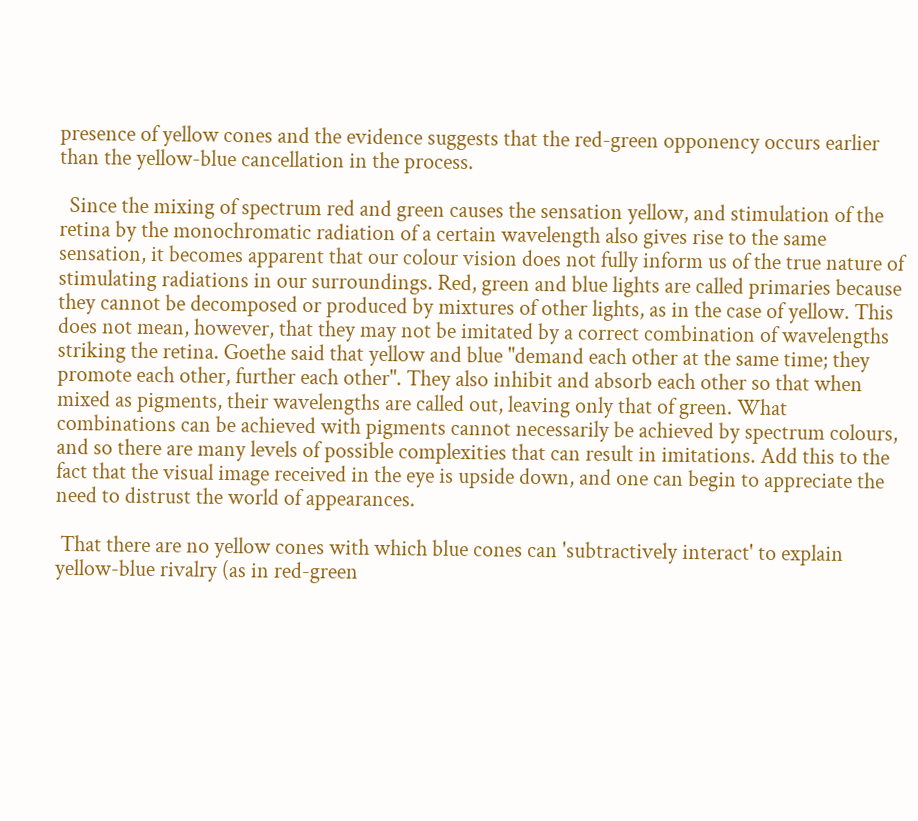presence of yellow cones and the evidence suggests that the red-green opponency occurs earlier than the yellow-blue cancellation in the process.

  Since the mixing of spectrum red and green causes the sensation yellow, and stimulation of the retina by the monochromatic radiation of a certain wavelength also gives rise to the same sensation, it becomes apparent that our colour vision does not fully inform us of the true nature of stimulating radiations in our surroundings. Red, green and blue lights are called primaries because they cannot be decomposed or produced by mixtures of other lights, as in the case of yellow. This does not mean, however, that they may not be imitated by a correct combination of wavelengths striking the retina. Goethe said that yellow and blue "demand each other at the same time; they promote each other, further each other". They also inhibit and absorb each other so that when mixed as pigments, their wavelengths are called out, leaving only that of green. What combinations can be achieved with pigments cannot necessarily be achieved by spectrum colours, and so there are many levels of possible complexities that can result in imitations. Add this to the fact that the visual image received in the eye is upside down, and one can begin to appreciate the need to distrust the world of appearances.

 That there are no yellow cones with which blue cones can 'subtractively interact' to explain yellow-blue rivalry (as in red-green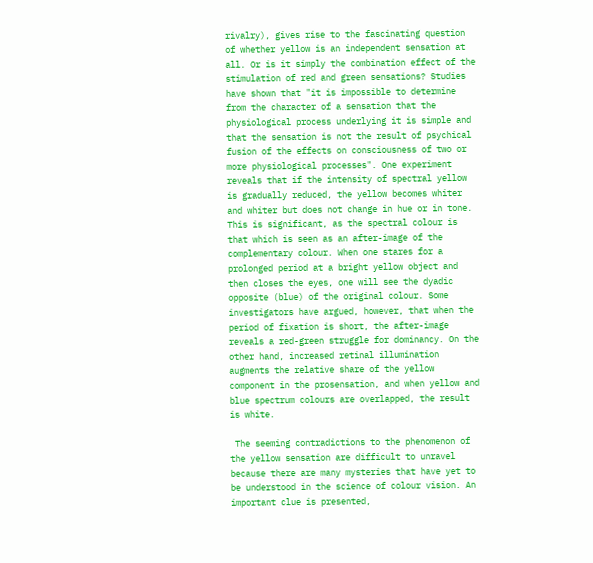rivalry), gives rise to the fascinating question of whether yellow is an independent sensation at all. Or is it simply the combination effect of the stimulation of red and green sensations? Studies have shown that "it is impossible to determine from the character of a sensation that the physiological process underlying it is simple and that the sensation is not the result of psychical fusion of the effects on consciousness of two or more physiological processes". One experiment reveals that if the intensity of spectral yellow is gradually reduced, the yellow becomes whiter and whiter but does not change in hue or in tone. This is significant, as the spectral colour is that which is seen as an after-image of the complementary colour. When one stares for a prolonged period at a bright yellow object and then closes the eyes, one will see the dyadic opposite (blue) of the original colour. Some investigators have argued, however, that when the period of fixation is short, the after-image reveals a red-green struggle for dominancy. On the other hand, increased retinal illumination augments the relative share of the yellow component in the prosensation, and when yellow and blue spectrum colours are overlapped, the result is white.

 The seeming contradictions to the phenomenon of the yellow sensation are difficult to unravel because there are many mysteries that have yet to be understood in the science of colour vision. An important clue is presented,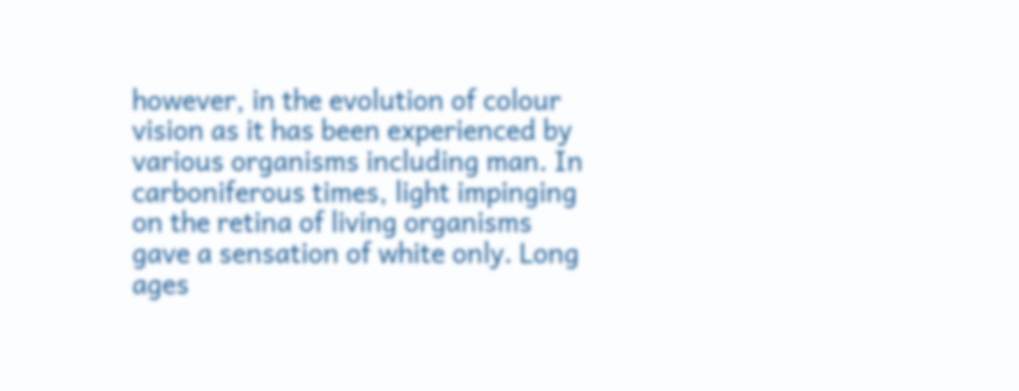however, in the evolution of colour vision as it has been experienced by various organisms including man. In carboniferous times, light impinging on the retina of living organisms gave a sensation of white only. Long ages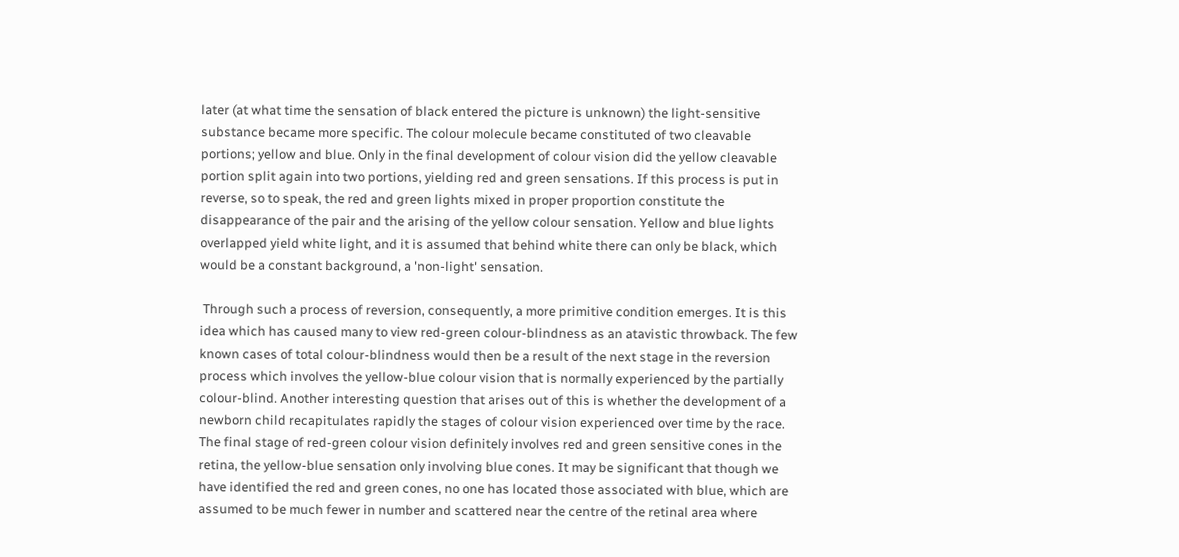later (at what time the sensation of black entered the picture is unknown) the light-sensitive substance became more specific. The colour molecule became constituted of two cleavable portions; yellow and blue. Only in the final development of colour vision did the yellow cleavable portion split again into two portions, yielding red and green sensations. If this process is put in reverse, so to speak, the red and green lights mixed in proper proportion constitute the disappearance of the pair and the arising of the yellow colour sensation. Yellow and blue lights overlapped yield white light, and it is assumed that behind white there can only be black, which would be a constant background, a 'non-light' sensation.

 Through such a process of reversion, consequently, a more primitive condition emerges. It is this idea which has caused many to view red-green colour-blindness as an atavistic throwback. The few known cases of total colour-blindness would then be a result of the next stage in the reversion process which involves the yellow-blue colour vision that is normally experienced by the partially colour-blind. Another interesting question that arises out of this is whether the development of a newborn child recapitulates rapidly the stages of colour vision experienced over time by the race. The final stage of red-green colour vision definitely involves red and green sensitive cones in the retina, the yellow-blue sensation only involving blue cones. It may be significant that though we have identified the red and green cones, no one has located those associated with blue, which are assumed to be much fewer in number and scattered near the centre of the retinal area where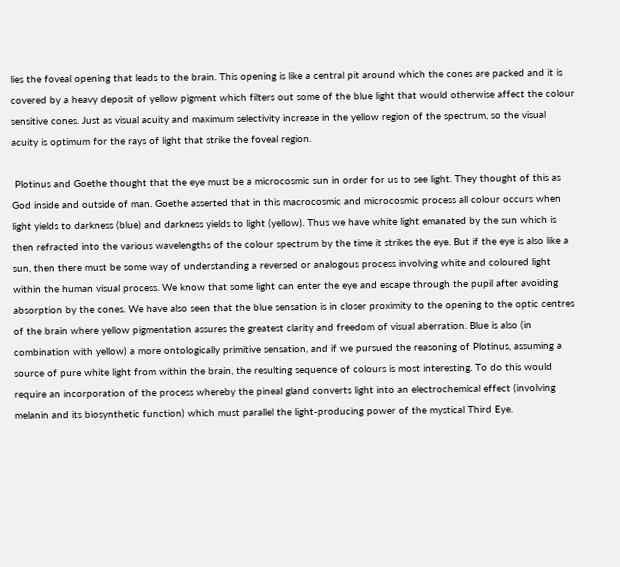lies the foveal opening that leads to the brain. This opening is like a central pit around which the cones are packed and it is covered by a heavy deposit of yellow pigment which filters out some of the blue light that would otherwise affect the colour sensitive cones. Just as visual acuity and maximum selectivity increase in the yellow region of the spectrum, so the visual acuity is optimum for the rays of light that strike the foveal region.

 Plotinus and Goethe thought that the eye must be a microcosmic sun in order for us to see light. They thought of this as God inside and outside of man. Goethe asserted that in this macrocosmic and microcosmic process all colour occurs when light yields to darkness (blue) and darkness yields to light (yellow). Thus we have white light emanated by the sun which is then refracted into the various wavelengths of the colour spectrum by the time it strikes the eye. But if the eye is also like a sun, then there must be some way of understanding a reversed or analogous process involving white and coloured light within the human visual process. We know that some light can enter the eye and escape through the pupil after avoiding absorption by the cones. We have also seen that the blue sensation is in closer proximity to the opening to the optic centres of the brain where yellow pigmentation assures the greatest clarity and freedom of visual aberration. Blue is also (in combination with yellow) a more ontologically primitive sensation, and if we pursued the reasoning of Plotinus, assuming a source of pure white light from within the brain, the resulting sequence of colours is most interesting. To do this would require an incorporation of the process whereby the pineal gland converts light into an electrochemical effect (involving melanin and its biosynthetic function) which must parallel the light-producing power of the mystical Third Eye.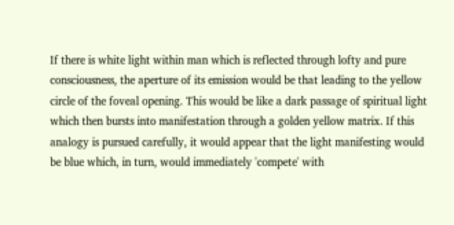If there is white light within man which is reflected through lofty and pure consciousness, the aperture of its emission would be that leading to the yellow circle of the foveal opening. This would be like a dark passage of spiritual light which then bursts into manifestation through a golden yellow matrix. If this analogy is pursued carefully, it would appear that the light manifesting would be blue which, in turn, would immediately 'compete' with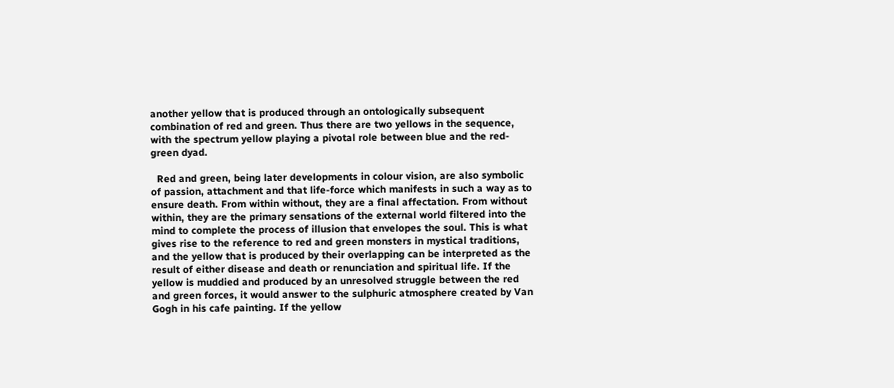another yellow that is produced through an ontologically subsequent combination of red and green. Thus there are two yellows in the sequence, with the spectrum yellow playing a pivotal role between blue and the red-green dyad.

  Red and green, being later developments in colour vision, are also symbolic of passion, attachment and that life-force which manifests in such a way as to ensure death. From within without, they are a final affectation. From without within, they are the primary sensations of the external world filtered into the mind to complete the process of illusion that envelopes the soul. This is what gives rise to the reference to red and green monsters in mystical traditions, and the yellow that is produced by their overlapping can be interpreted as the result of either disease and death or renunciation and spiritual life. If the yellow is muddied and produced by an unresolved struggle between the red and green forces, it would answer to the sulphuric atmosphere created by Van Gogh in his cafe painting. If the yellow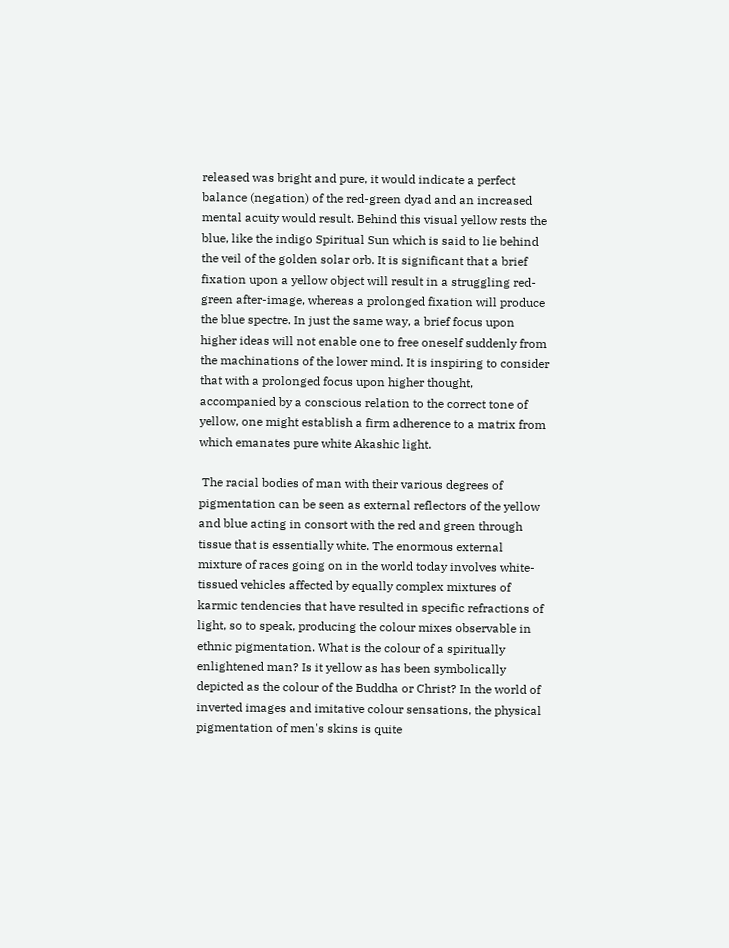released was bright and pure, it would indicate a perfect balance (negation) of the red-green dyad and an increased mental acuity would result. Behind this visual yellow rests the blue, like the indigo Spiritual Sun which is said to lie behind the veil of the golden solar orb. It is significant that a brief fixation upon a yellow object will result in a struggling red-green after-image, whereas a prolonged fixation will produce the blue spectre. In just the same way, a brief focus upon higher ideas will not enable one to free oneself suddenly from the machinations of the lower mind. It is inspiring to consider that with a prolonged focus upon higher thought, accompanied by a conscious relation to the correct tone of yellow, one might establish a firm adherence to a matrix from which emanates pure white Akashic light.

 The racial bodies of man with their various degrees of pigmentation can be seen as external reflectors of the yellow and blue acting in consort with the red and green through tissue that is essentially white. The enormous external mixture of races going on in the world today involves white-tissued vehicles affected by equally complex mixtures of karmic tendencies that have resulted in specific refractions of light, so to speak, producing the colour mixes observable in ethnic pigmentation. What is the colour of a spiritually enlightened man? Is it yellow as has been symbolically depicted as the colour of the Buddha or Christ? In the world of inverted images and imitative colour sensations, the physical pigmentation of men's skins is quite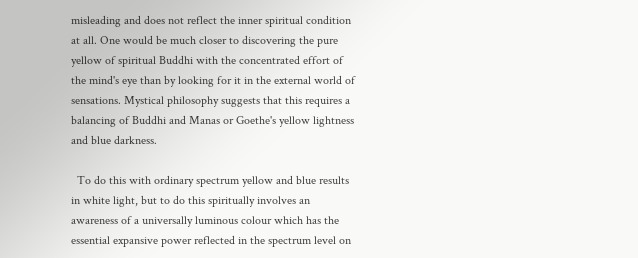misleading and does not reflect the inner spiritual condition at all. One would be much closer to discovering the pure yellow of spiritual Buddhi with the concentrated effort of the mind's eye than by looking for it in the external world of sensations. Mystical philosophy suggests that this requires a balancing of Buddhi and Manas or Goethe's yellow lightness and blue darkness.

  To do this with ordinary spectrum yellow and blue results in white light, but to do this spiritually involves an awareness of a universally luminous colour which has the essential expansive power reflected in the spectrum level on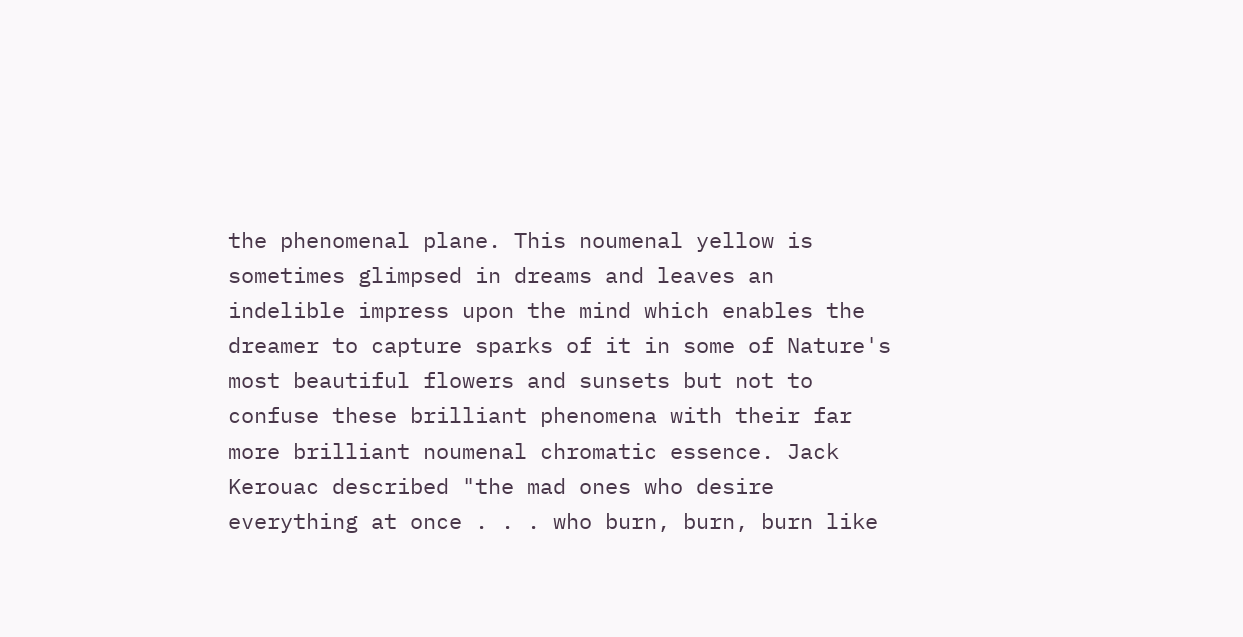the phenomenal plane. This noumenal yellow is sometimes glimpsed in dreams and leaves an indelible impress upon the mind which enables the dreamer to capture sparks of it in some of Nature's most beautiful flowers and sunsets but not to confuse these brilliant phenomena with their far more brilliant noumenal chromatic essence. Jack Kerouac described "the mad ones who desire everything at once . . . who burn, burn, burn like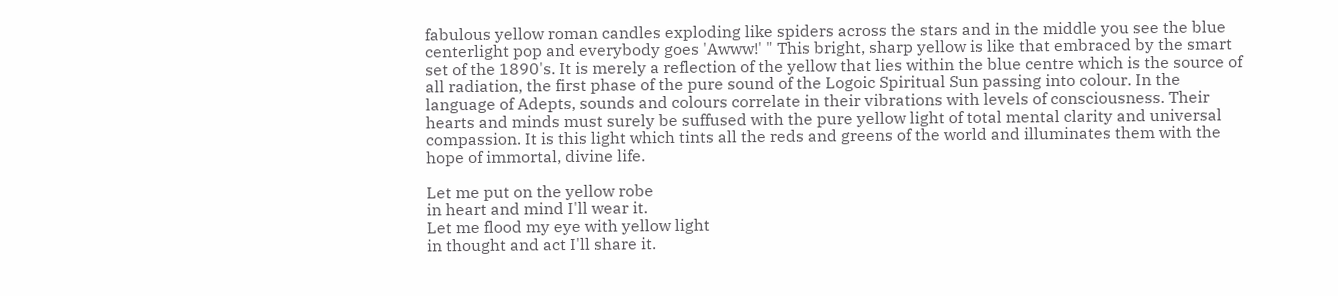fabulous yellow roman candles exploding like spiders across the stars and in the middle you see the blue centerlight pop and everybody goes 'Awww!' " This bright, sharp yellow is like that embraced by the smart set of the 1890's. It is merely a reflection of the yellow that lies within the blue centre which is the source of all radiation, the first phase of the pure sound of the Logoic Spiritual Sun passing into colour. In the language of Adepts, sounds and colours correlate in their vibrations with levels of consciousness. Their hearts and minds must surely be suffused with the pure yellow light of total mental clarity and universal compassion. It is this light which tints all the reds and greens of the world and illuminates them with the hope of immortal, divine life.

Let me put on the yellow robe
in heart and mind I'll wear it.
Let me flood my eye with yellow light
in thought and act I'll share it.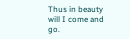Thus in beauty will I come and go.